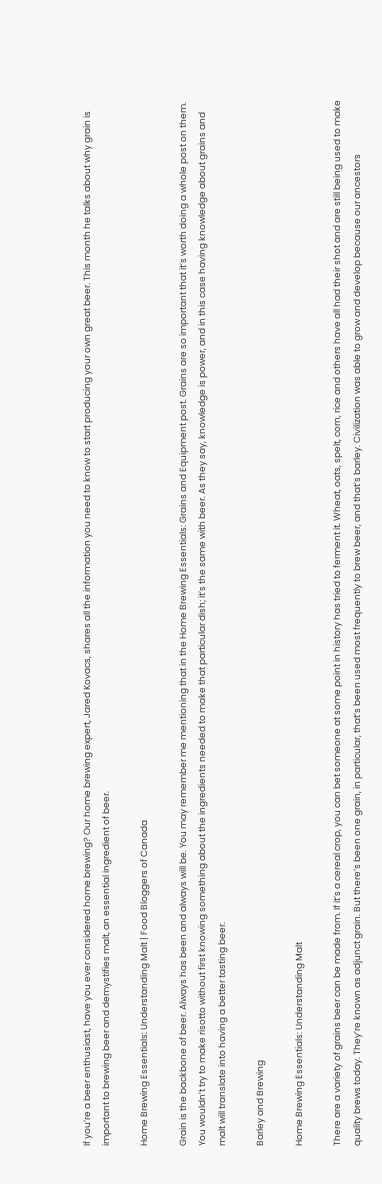If you’re a beer enthusiast, have you ever considered home brewing? Our home brewing expert, Jared Kovacs, shares all the information you need to know to start producing your own great beer. This month he talks about why grain is important to brewing beer and demystifies malt, an essential ingredient of beer.

Home Brewing Essentials: Understanding Malt | Food Bloggers of Canada

Grain is the backbone of beer. Always has been and always will be. You may remember me mentioning that in the Home Brewing Essentials: Grains and Equipment post. Grains are so important that it’s worth doing a whole post on them. You wouldn’t try to make risotto without first knowing something about the ingredients needed to make that particular dish; it’s the same with beer. As they say, knowledge is power, and in this case having knowledge about grains and malt will translate into having a better tasting beer.

Barley and Brewing

Home Brewing Essentials: Understanding Malt

There are a variety of grains beer can be made from. If it’s a cereal crop, you can bet someone at some point in history has tried to ferment it. Wheat, oats, spelt, corn, rice and others have all had their shot and are still being used to make quality brews today. They’re known as adjunct grain. But there’s been one grain, in particular, that’s been used most frequently to brew beer, and that’s barley. Civilization was able to grow and develop because our ancestors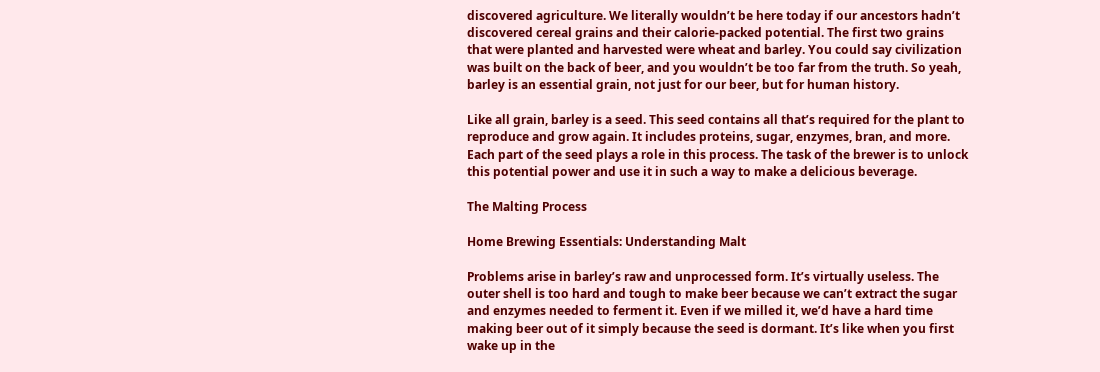discovered agriculture. We literally wouldn’t be here today if our ancestors hadn’t discovered cereal grains and their calorie-packed potential. The first two grains that were planted and harvested were wheat and barley. You could say civilization was built on the back of beer, and you wouldn’t be too far from the truth. So yeah, barley is an essential grain, not just for our beer, but for human history.

Like all grain, barley is a seed. This seed contains all that’s required for the plant to reproduce and grow again. It includes proteins, sugar, enzymes, bran, and more. Each part of the seed plays a role in this process. The task of the brewer is to unlock this potential power and use it in such a way to make a delicious beverage.

The Malting Process

Home Brewing Essentials: Understanding Malt

Problems arise in barley’s raw and unprocessed form. It’s virtually useless. The outer shell is too hard and tough to make beer because we can’t extract the sugar and enzymes needed to ferment it. Even if we milled it, we’d have a hard time making beer out of it simply because the seed is dormant. It’s like when you first wake up in the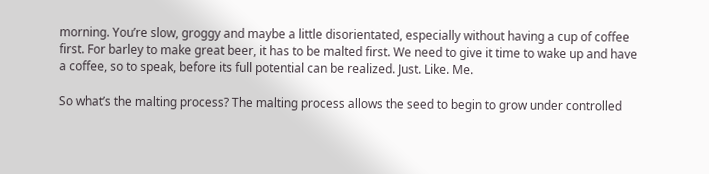morning. You’re slow, groggy and maybe a little disorientated, especially without having a cup of coffee first. For barley to make great beer, it has to be malted first. We need to give it time to wake up and have a coffee, so to speak, before its full potential can be realized. Just. Like. Me.

So what’s the malting process? The malting process allows the seed to begin to grow under controlled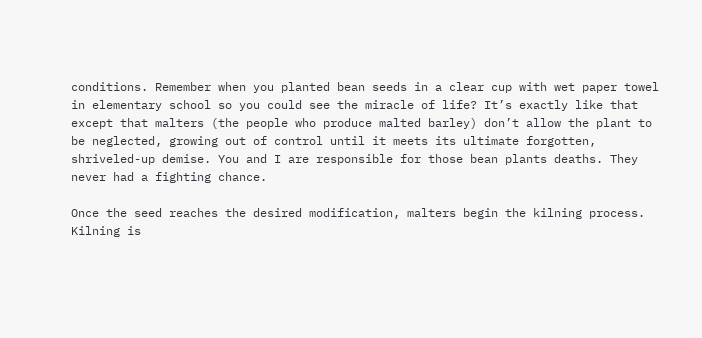conditions. Remember when you planted bean seeds in a clear cup with wet paper towel in elementary school so you could see the miracle of life? It’s exactly like that except that malters (the people who produce malted barley) don’t allow the plant to be neglected, growing out of control until it meets its ultimate forgotten, shriveled-up demise. You and I are responsible for those bean plants deaths. They never had a fighting chance.

Once the seed reaches the desired modification, malters begin the kilning process. Kilning is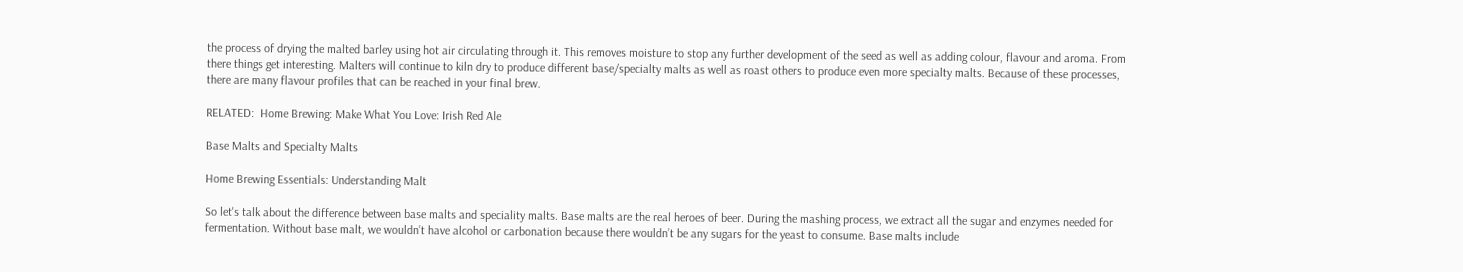the process of drying the malted barley using hot air circulating through it. This removes moisture to stop any further development of the seed as well as adding colour, flavour and aroma. From there things get interesting. Malters will continue to kiln dry to produce different base/specialty malts as well as roast others to produce even more specialty malts. Because of these processes, there are many flavour profiles that can be reached in your final brew.

RELATED:  Home Brewing: Make What You Love: Irish Red Ale

Base Malts and Specialty Malts

Home Brewing Essentials: Understanding Malt

So let's talk about the difference between base malts and speciality malts. Base malts are the real heroes of beer. During the mashing process, we extract all the sugar and enzymes needed for fermentation. Without base malt, we wouldn’t have alcohol or carbonation because there wouldn’t be any sugars for the yeast to consume. Base malts include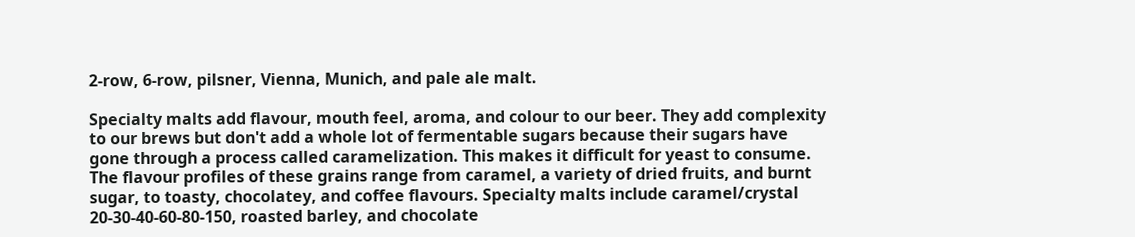2-row, 6-row, pilsner, Vienna, Munich, and pale ale malt.

Specialty malts add flavour, mouth feel, aroma, and colour to our beer. They add complexity to our brews but don't add a whole lot of fermentable sugars because their sugars have gone through a process called caramelization. This makes it difficult for yeast to consume. The flavour profiles of these grains range from caramel, a variety of dried fruits, and burnt sugar, to toasty, chocolatey, and coffee flavours. Specialty malts include caramel/crystal 20-30-40-60-80-150, roasted barley, and chocolate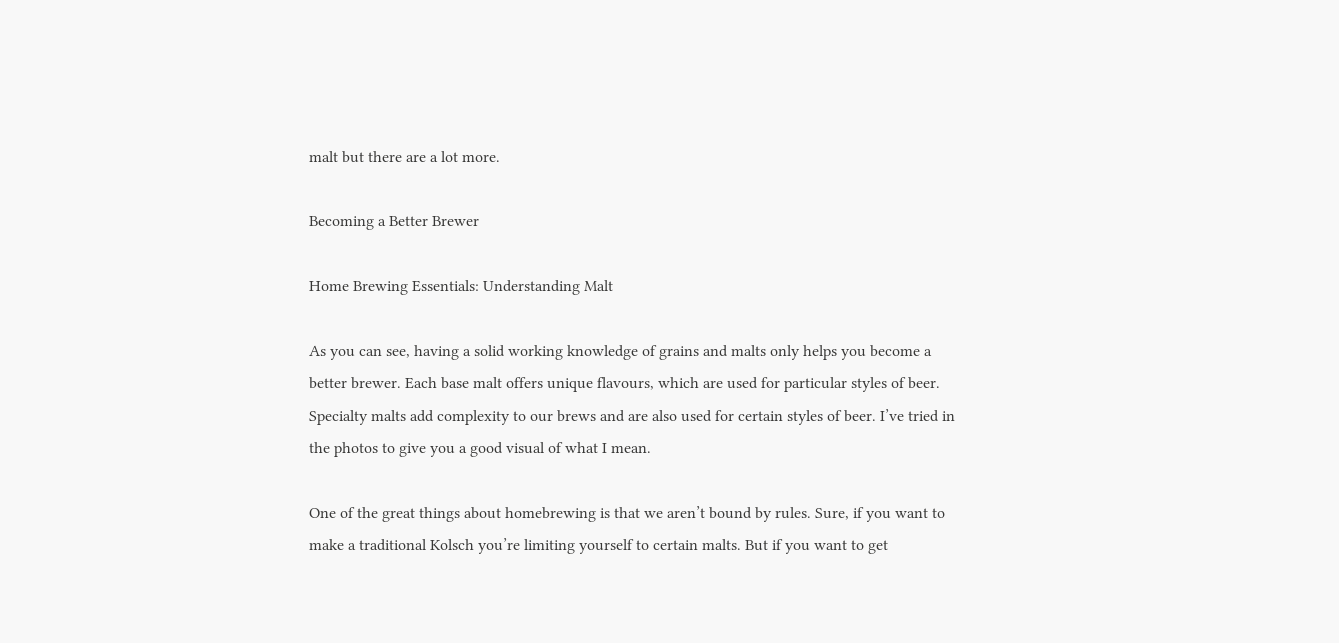malt but there are a lot more.

Becoming a Better Brewer

Home Brewing Essentials: Understanding Malt

As you can see, having a solid working knowledge of grains and malts only helps you become a better brewer. Each base malt offers unique flavours, which are used for particular styles of beer. Specialty malts add complexity to our brews and are also used for certain styles of beer. I’ve tried in the photos to give you a good visual of what I mean.

One of the great things about homebrewing is that we aren’t bound by rules. Sure, if you want to make a traditional Kolsch you’re limiting yourself to certain malts. But if you want to get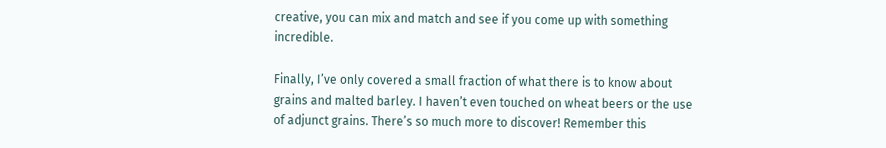creative, you can mix and match and see if you come up with something incredible.

Finally, I’ve only covered a small fraction of what there is to know about grains and malted barley. I haven’t even touched on wheat beers or the use of adjunct grains. There’s so much more to discover! Remember this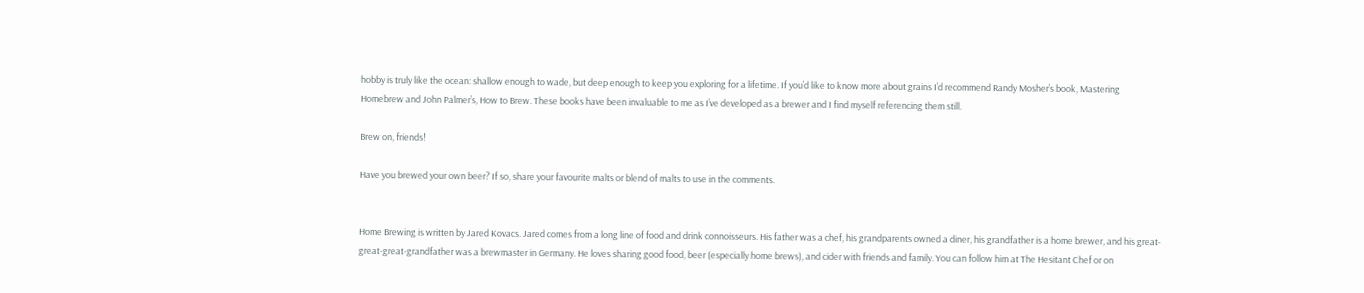hobby is truly like the ocean: shallow enough to wade, but deep enough to keep you exploring for a lifetime. If you’d like to know more about grains I’d recommend Randy Mosher’s book, Mastering Homebrew and John Palmer’s, How to Brew. These books have been invaluable to me as I’ve developed as a brewer and I find myself referencing them still.

Brew on, friends!

Have you brewed your own beer? If so, share your favourite malts or blend of malts to use in the comments.


Home Brewing is written by Jared Kovacs. Jared comes from a long line of food and drink connoisseurs. His father was a chef, his grandparents owned a diner, his grandfather is a home brewer, and his great-great-great-grandfather was a brewmaster in Germany. He loves sharing good food, beer (especially home brews), and cider with friends and family. You can follow him at The Hesitant Chef or on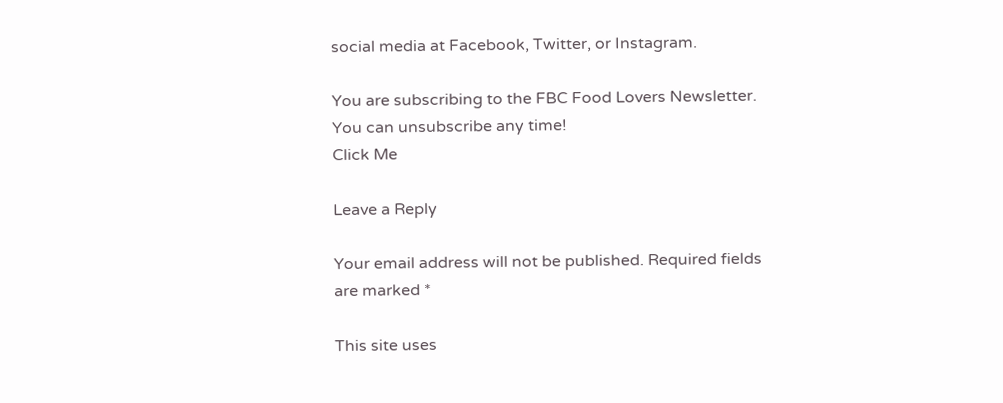social media at Facebook, Twitter, or Instagram.

You are subscribing to the FBC Food Lovers Newsletter.
You can unsubscribe any time!
Click Me

Leave a Reply

Your email address will not be published. Required fields are marked *

This site uses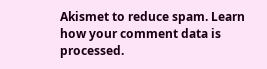Akismet to reduce spam. Learn how your comment data is processed.